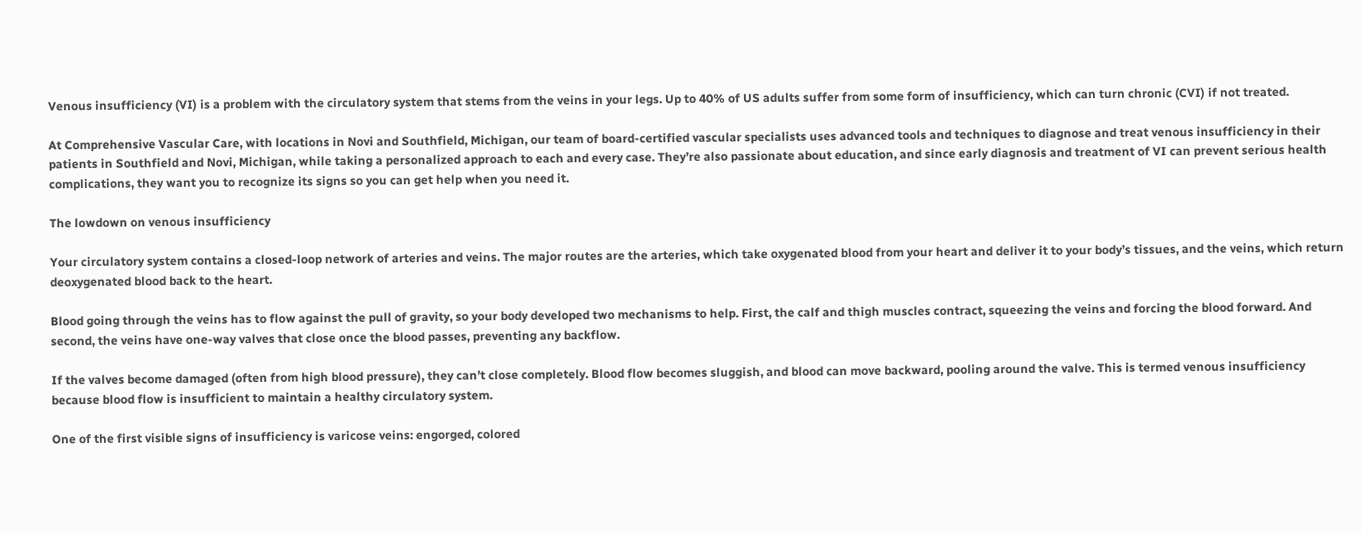Venous insufficiency (VI) is a problem with the circulatory system that stems from the veins in your legs. Up to 40% of US adults suffer from some form of insufficiency, which can turn chronic (CVI) if not treated.

At Comprehensive Vascular Care, with locations in Novi and Southfield, Michigan, our team of board-certified vascular specialists uses advanced tools and techniques to diagnose and treat venous insufficiency in their patients in Southfield and Novi, Michigan, while taking a personalized approach to each and every case. They’re also passionate about education, and since early diagnosis and treatment of VI can prevent serious health complications, they want you to recognize its signs so you can get help when you need it.

The lowdown on venous insufficiency

Your circulatory system contains a closed-loop network of arteries and veins. The major routes are the arteries, which take oxygenated blood from your heart and deliver it to your body’s tissues, and the veins, which return deoxygenated blood back to the heart.

Blood going through the veins has to flow against the pull of gravity, so your body developed two mechanisms to help. First, the calf and thigh muscles contract, squeezing the veins and forcing the blood forward. And second, the veins have one-way valves that close once the blood passes, preventing any backflow.

If the valves become damaged (often from high blood pressure), they can’t close completely. Blood flow becomes sluggish, and blood can move backward, pooling around the valve. This is termed venous insufficiency because blood flow is insufficient to maintain a healthy circulatory system.

One of the first visible signs of insufficiency is varicose veins: engorged, colored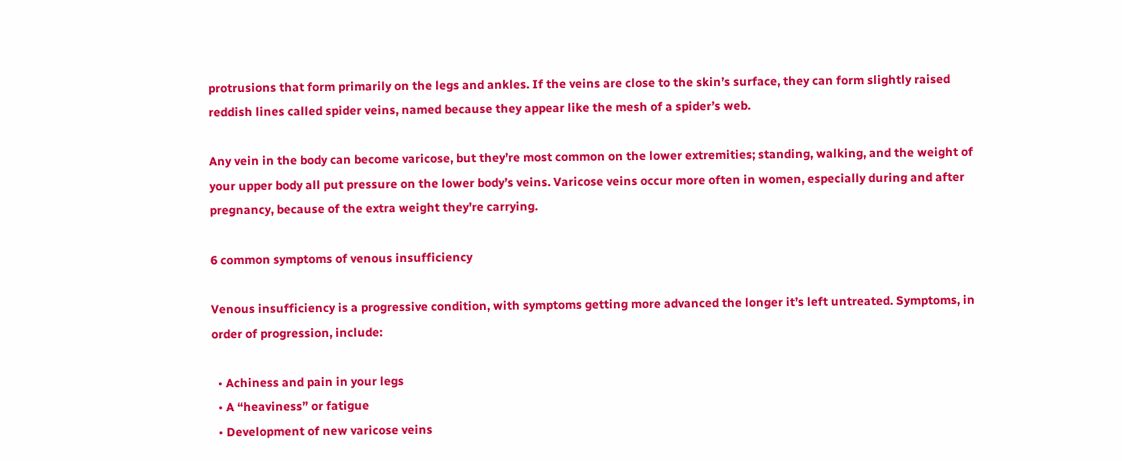protrusions that form primarily on the legs and ankles. If the veins are close to the skin’s surface, they can form slightly raised reddish lines called spider veins, named because they appear like the mesh of a spider’s web.

Any vein in the body can become varicose, but they’re most common on the lower extremities; standing, walking, and the weight of your upper body all put pressure on the lower body’s veins. Varicose veins occur more often in women, especially during and after pregnancy, because of the extra weight they’re carrying.

6 common symptoms of venous insufficiency

Venous insufficiency is a progressive condition, with symptoms getting more advanced the longer it’s left untreated. Symptoms, in order of progression, include:

  • Achiness and pain in your legs
  • A “heaviness” or fatigue
  • Development of new varicose veins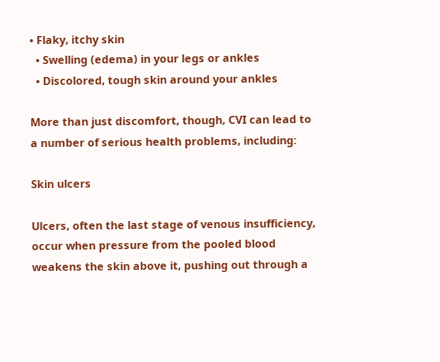• Flaky, itchy skin
  • Swelling (edema) in your legs or ankles
  • Discolored, tough skin around your ankles

More than just discomfort, though, CVI can lead to a number of serious health problems, including:

Skin ulcers

Ulcers, often the last stage of venous insufficiency, occur when pressure from the pooled blood weakens the skin above it, pushing out through a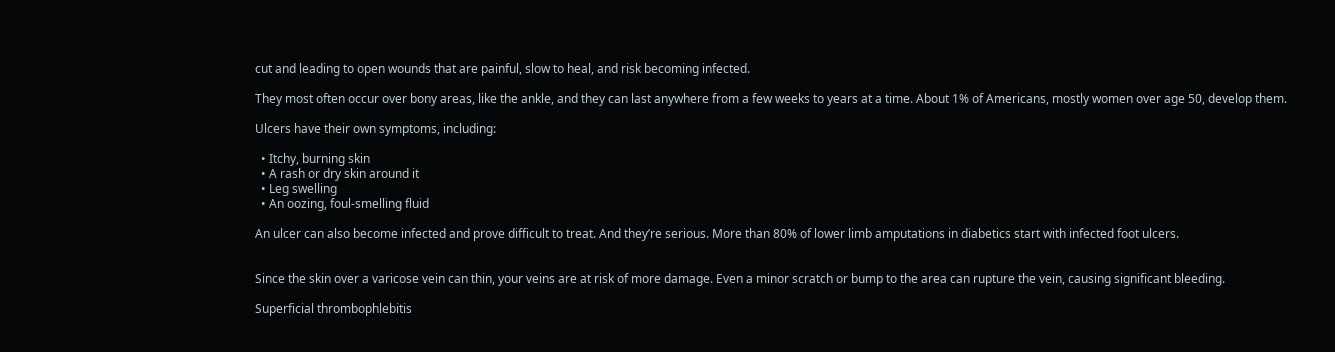cut and leading to open wounds that are painful, slow to heal, and risk becoming infected.

They most often occur over bony areas, like the ankle, and they can last anywhere from a few weeks to years at a time. About 1% of Americans, mostly women over age 50, develop them.

Ulcers have their own symptoms, including:

  • Itchy, burning skin
  • A rash or dry skin around it
  • Leg swelling
  • An oozing, foul-smelling fluid

An ulcer can also become infected and prove difficult to treat. And they’re serious. More than 80% of lower limb amputations in diabetics start with infected foot ulcers.


Since the skin over a varicose vein can thin, your veins are at risk of more damage. Even a minor scratch or bump to the area can rupture the vein, causing significant bleeding.

Superficial thrombophlebitis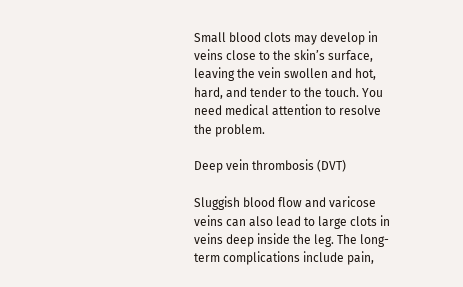Small blood clots may develop in veins close to the skin’s surface, leaving the vein swollen and hot, hard, and tender to the touch. You need medical attention to resolve the problem.

Deep vein thrombosis (DVT)

Sluggish blood flow and varicose veins can also lead to large clots in veins deep inside the leg. The long-term complications include pain,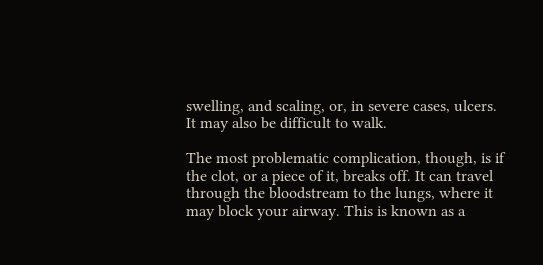swelling, and scaling, or, in severe cases, ulcers. It may also be difficult to walk.

The most problematic complication, though, is if the clot, or a piece of it, breaks off. It can travel through the bloodstream to the lungs, where it may block your airway. This is known as a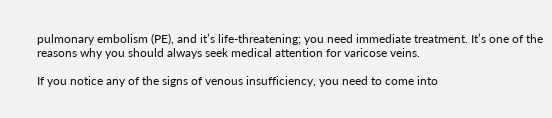pulmonary embolism (PE), and it’s life-threatening; you need immediate treatment. It’s one of the reasons why you should always seek medical attention for varicose veins.

If you notice any of the signs of venous insufficiency, you need to come into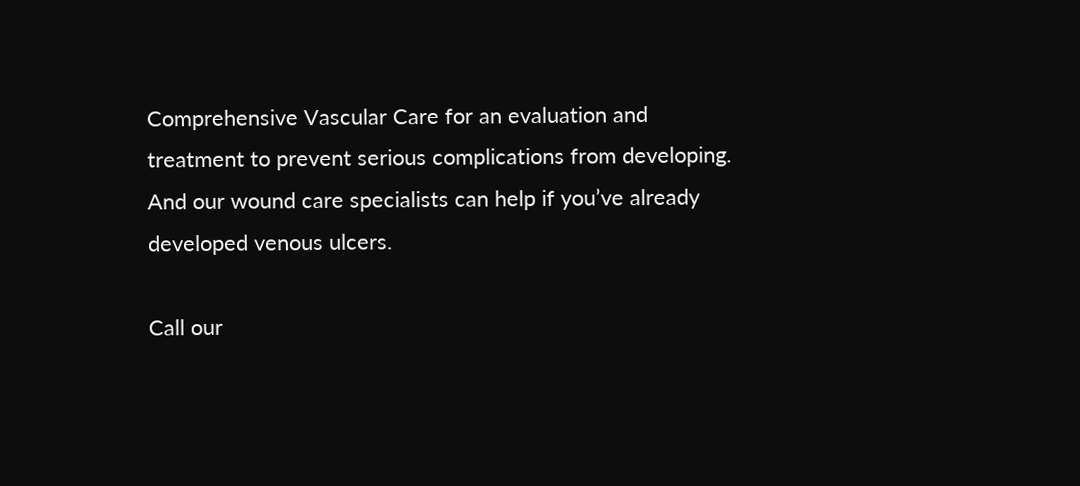Comprehensive Vascular Care for an evaluation and treatment to prevent serious complications from developing. And our wound care specialists can help if you’ve already developed venous ulcers.

Call our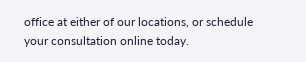office at either of our locations, or schedule your consultation online today.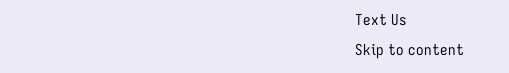Text Us
Skip to content